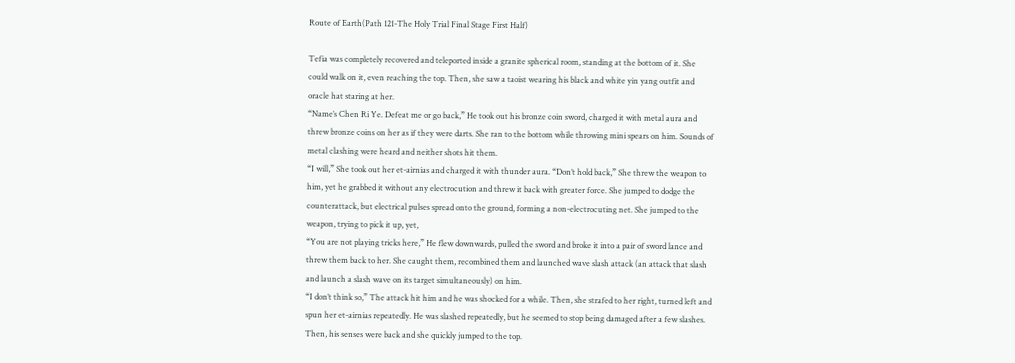Route of Earth(Path 121-The Holy Trial Final Stage First Half)

Tefia was completely recovered and teleported inside a granite spherical room, standing at the bottom of it. She could walk on it, even reaching the top. Then, she saw a taoist wearing his black and white yin yang outfit and oracle hat staring at her.
“Name’s Chen Ri Ye. Defeat me or go back,” He took out his bronze coin sword, charged it with metal aura and threw bronze coins on her as if they were darts. She ran to the bottom while throwing mini spears on him. Sounds of metal clashing were heard and neither shots hit them.
“I will,” She took out her et-airnias and charged it with thunder aura. “Don’t hold back,” She threw the weapon to him, yet he grabbed it without any electrocution and threw it back with greater force. She jumped to dodge the counterattack, but electrical pulses spread onto the ground, forming a non-electrocuting net. She jumped to the weapon, trying to pick it up, yet,
“You are not playing tricks here,” He flew downwards, pulled the sword and broke it into a pair of sword lance and threw them back to her. She caught them, recombined them and launched wave slash attack (an attack that slash and launch a slash wave on its target simultaneously) on him.
“I don’t think so,” The attack hit him and he was shocked for a while. Then, she strafed to her right, turned left and spun her et-airnias repeatedly. He was slashed repeatedly, but he seemed to stop being damaged after a few slashes. Then, his senses were back and she quickly jumped to the top.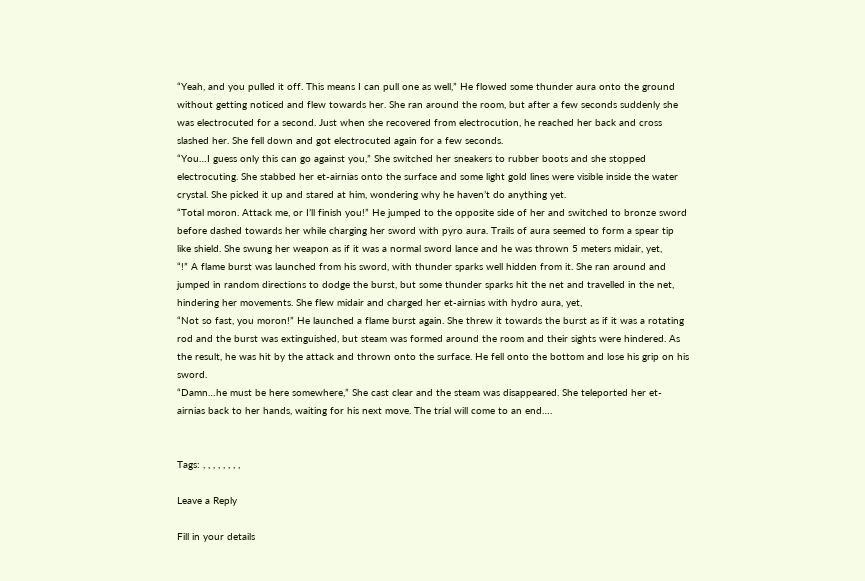“Yeah, and you pulled it off. This means I can pull one as well,” He flowed some thunder aura onto the ground without getting noticed and flew towards her. She ran around the room, but after a few seconds suddenly she was electrocuted for a second. Just when she recovered from electrocution, he reached her back and cross slashed her. She fell down and got electrocuted again for a few seconds.
“You…I guess only this can go against you,” She switched her sneakers to rubber boots and she stopped electrocuting. She stabbed her et-airnias onto the surface and some light gold lines were visible inside the water crystal. She picked it up and stared at him, wondering why he haven’t do anything yet.
“Total moron. Attack me, or I’ll finish you!” He jumped to the opposite side of her and switched to bronze sword before dashed towards her while charging her sword with pyro aura. Trails of aura seemed to form a spear tip like shield. She swung her weapon as if it was a normal sword lance and he was thrown 5 meters midair, yet,
“!” A flame burst was launched from his sword, with thunder sparks well hidden from it. She ran around and jumped in random directions to dodge the burst, but some thunder sparks hit the net and travelled in the net, hindering her movements. She flew midair and charged her et-airnias with hydro aura, yet,
“Not so fast, you moron!” He launched a flame burst again. She threw it towards the burst as if it was a rotating rod and the burst was extinguished, but steam was formed around the room and their sights were hindered. As the result, he was hit by the attack and thrown onto the surface. He fell onto the bottom and lose his grip on his sword.
“Damn…he must be here somewhere,” She cast clear and the steam was disappeared. She teleported her et-airnias back to her hands, waiting for his next move. The trial will come to an end….


Tags: , , , , , , , ,

Leave a Reply

Fill in your details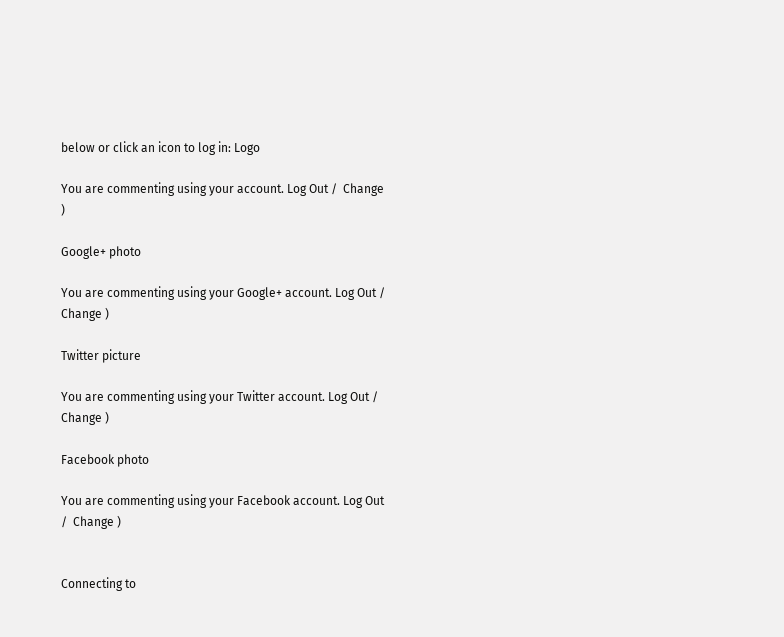below or click an icon to log in: Logo

You are commenting using your account. Log Out /  Change )

Google+ photo

You are commenting using your Google+ account. Log Out /  Change )

Twitter picture

You are commenting using your Twitter account. Log Out /  Change )

Facebook photo

You are commenting using your Facebook account. Log Out /  Change )


Connecting to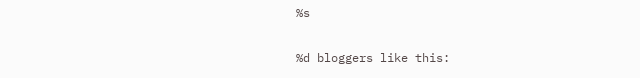%s

%d bloggers like this: